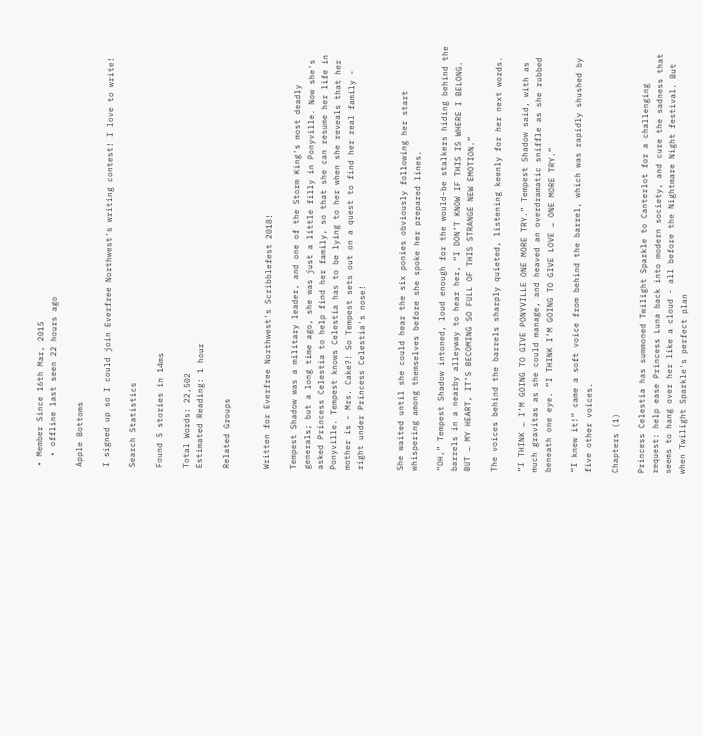• Member Since 16th Mar, 2015
  • offline last seen 22 hours ago

Apple Bottoms

I signed up so I could join Everfree Northwest's writing contest! I love to write!

Search Statistics

Found 5 stories in 14ms

Total Words: 22,502
Estimated Reading: 1 hour

Related Groups


Written for Everfree Northwest's Scribblefest 2018!

Tempest Shadow was a military leader, and one of the Storm King's most deadly generals; but a long time ago, she was just a little filly in Ponyville. Now she's asked Princess Celestia to help find her family, so that she can resume her life in Ponyville. Tempest knows Celestia has to be lying to her when she reveals that her mother is - Mrs. Cake?! So Tempest sets out on a quest to find her real family - right under Princess Celestia's nose!


She waited until she could hear the six ponies obviously following her start whispering among themselves before she spoke her prepared lines.

“OH,” Tempest Shadow intoned, loud enough for the would-be stalkers hiding behind the barrels in a nearby alleyway to hear her, “I DON’T KNOW IF THIS IS WHERE I BELONG. BUT … MY HEART, IT’S BECOMING SO FULL OF THIS STRANGE NEW EMOTION.”

The voices behind the barrels sharply quieted, listening keenly for her next words.

“I THINK … I’M GOING TO GIVE PONYVILLE ONE MORE TRY.” Tempest Shadow said, with as much gravitas as she could manage, and heaved an overdramatic sniffle as she rubbed beneath one eye. “I THINK I’M GOING TO GIVE LOVE … ONE MORE TRY.”

“I knew it!” came a soft voice from behind the barrel, which was rapidly shushed by five other voices.

Chapters (1)

Princess Celestia has summoned Twilight Sparkle to Canterlot for a challenging request: help ease Princess Luna back into modern society, and cure the sadness that seems to hang over her like a cloud - all before the Nightmare Night festival. But when Twilight Sparkle's perfect plan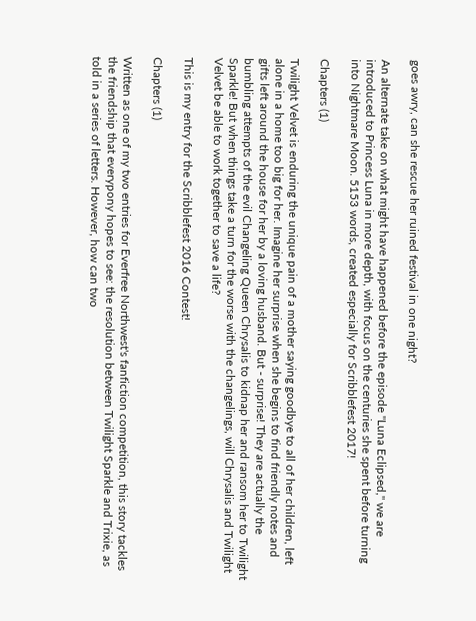goes awry, can she rescue her ruined festival in one night?

An alternate take on what might have happened before the episode "Luna Eclipsed," we are introduced to Princess Luna in more depth, with focus on the centuries she spent before turning into Nightmare Moon. 5153 words, created especially for Scribblefest 2017!

Chapters (1)

Twilight Velvet is enduring the unique pain of a mother saying goodbye to all of her children, left alone in a home too big for her. Imagine her surprise when she begins to find friendly notes and gifts left around the house for her by a loving husband. But - surprise! They are actually the bumbling attempts of the evil Changeling Queen Chrysalis to kidnap her and ransom her to Twilight Sparkle! But when things take a turn for the worse with the changelings, will Chrysalis and Twilight Velvet be able to work together to save a life?

This is my entry for the Scribblefest 2016 Contest!

Chapters (1)

Written as one of my two entries for Everfree Northwest's fanfiction competition, this story tackles the friendship that everypony hopes to see: the resolution between Twilight Sparkle and Trixie, as told in a series of letters. However, how can two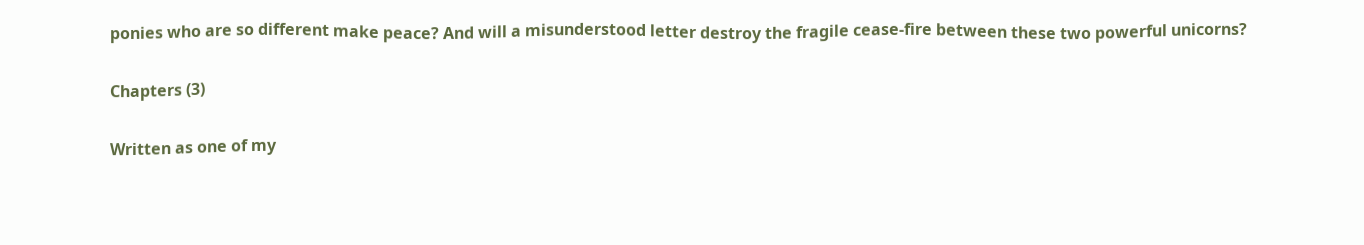ponies who are so different make peace? And will a misunderstood letter destroy the fragile cease-fire between these two powerful unicorns?

Chapters (3)

Written as one of my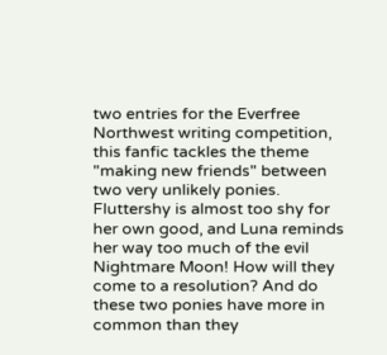two entries for the Everfree Northwest writing competition, this fanfic tackles the theme "making new friends" between two very unlikely ponies. Fluttershy is almost too shy for her own good, and Luna reminds her way too much of the evil Nightmare Moon! How will they come to a resolution? And do these two ponies have more in common than they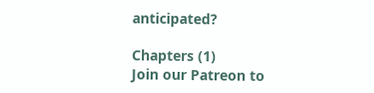anticipated?

Chapters (1)
Join our Patreon to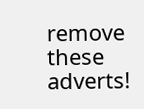remove these adverts!